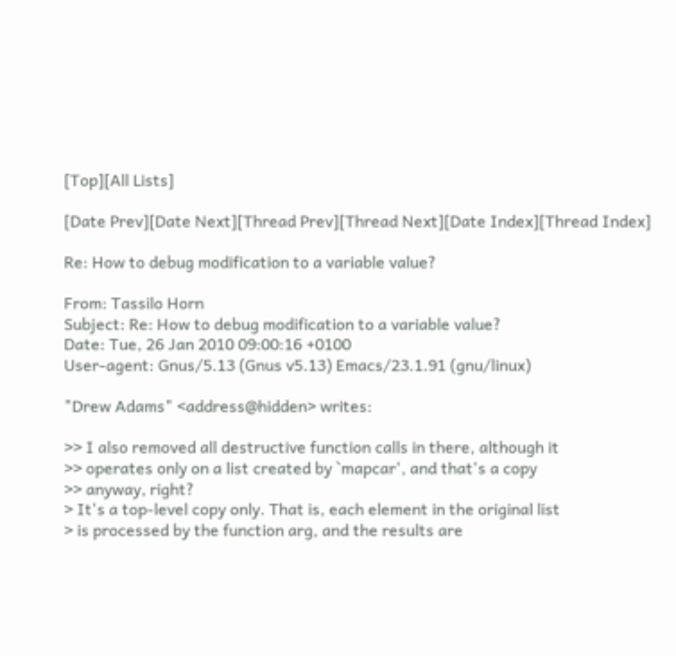[Top][All Lists]

[Date Prev][Date Next][Thread Prev][Thread Next][Date Index][Thread Index]

Re: How to debug modification to a variable value?

From: Tassilo Horn
Subject: Re: How to debug modification to a variable value?
Date: Tue, 26 Jan 2010 09:00:16 +0100
User-agent: Gnus/5.13 (Gnus v5.13) Emacs/23.1.91 (gnu/linux)

"Drew Adams" <address@hidden> writes:

>> I also removed all destructive function calls in there, although it
>> operates only on a list created by `mapcar', and that's a copy
>> anyway, right?
> It's a top-level copy only. That is, each element in the original list
> is processed by the function arg, and the results are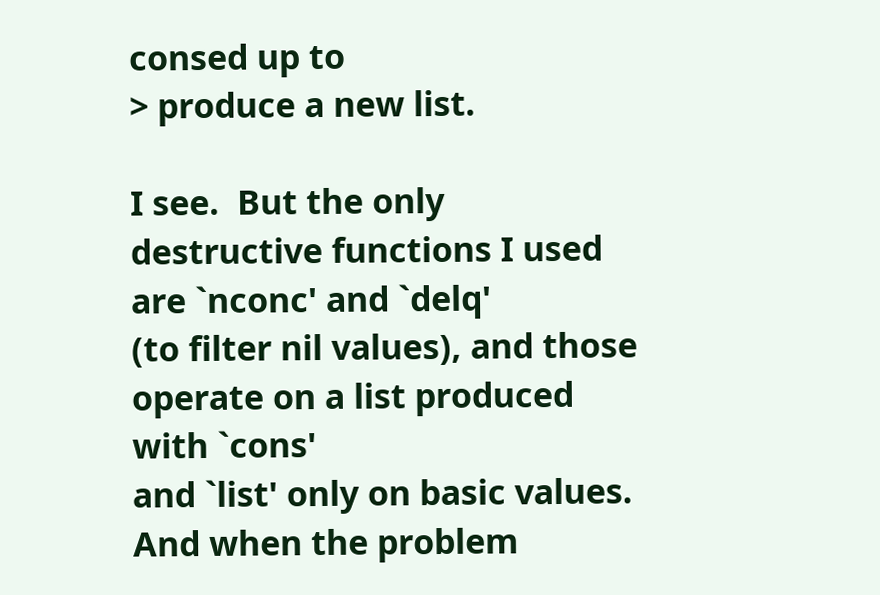consed up to
> produce a new list.

I see.  But the only destructive functions I used are `nconc' and `delq'
(to filter nil values), and those operate on a list produced with `cons'
and `list' only on basic values.  And when the problem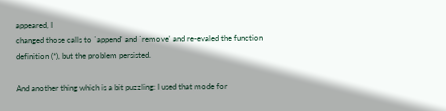appeared, I
changed those calls to `append' and `remove' and re-evaled the function
definition (*), but the problem persisted.

And another thing which is a bit puzzling: I used that mode for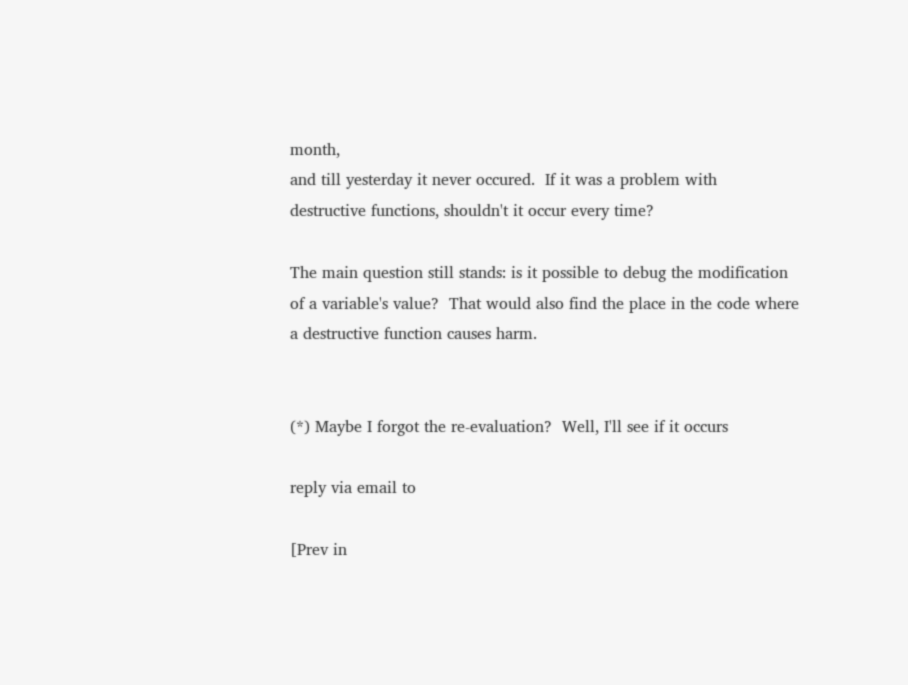month,
and till yesterday it never occured.  If it was a problem with
destructive functions, shouldn't it occur every time?

The main question still stands: is it possible to debug the modification
of a variable's value?  That would also find the place in the code where
a destructive function causes harm.


(*) Maybe I forgot the re-evaluation?  Well, I'll see if it occurs

reply via email to

[Prev in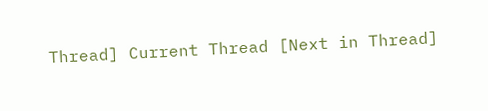Thread] Current Thread [Next in Thread]